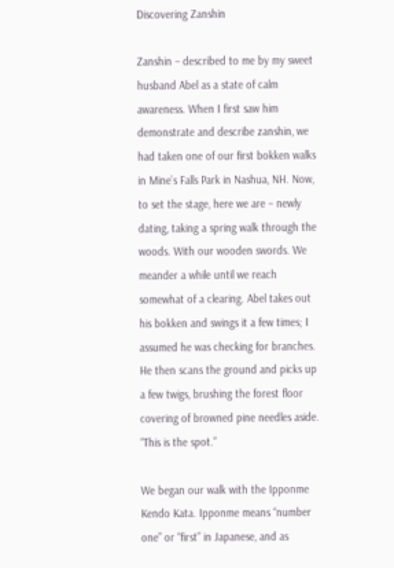Discovering Zanshin

Zanshin – described to me by my sweet husband Abel as a state of calm awareness. When I first saw him demonstrate and describe zanshin, we had taken one of our first bokken walks in Mine’s Falls Park in Nashua, NH. Now, to set the stage, here we are – newly dating, taking a spring walk through the woods. With our wooden swords. We meander a while until we reach somewhat of a clearing. Abel takes out his bokken and swings it a few times; I assumed he was checking for branches. He then scans the ground and picks up a few twigs, brushing the forest floor covering of browned pine needles aside. “This is the spot.”

We began our walk with the Ipponme Kendo Kata. Ipponme means “number one” or “first” in Japanese, and as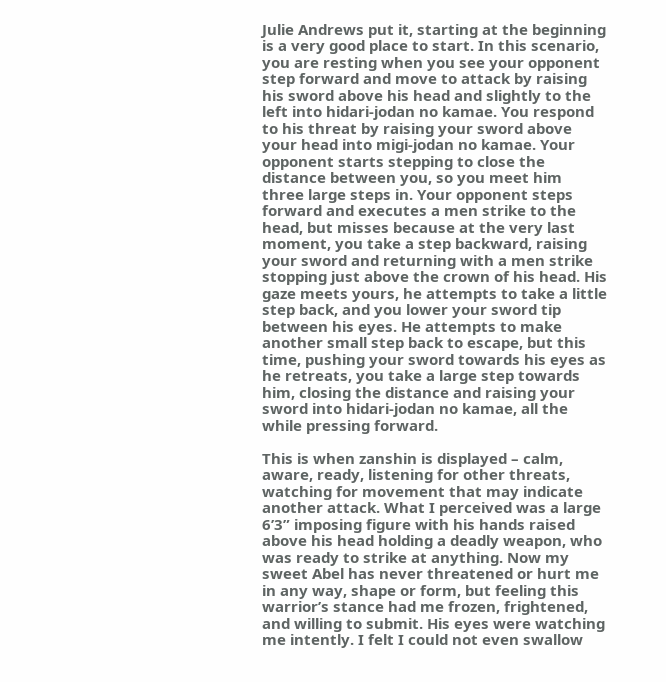Julie Andrews put it, starting at the beginning is a very good place to start. In this scenario, you are resting when you see your opponent step forward and move to attack by raising his sword above his head and slightly to the left into hidari-jodan no kamae. You respond to his threat by raising your sword above your head into migi-jodan no kamae. Your opponent starts stepping to close the distance between you, so you meet him three large steps in. Your opponent steps forward and executes a men strike to the head, but misses because at the very last moment, you take a step backward, raising your sword and returning with a men strike stopping just above the crown of his head. His gaze meets yours, he attempts to take a little step back, and you lower your sword tip between his eyes. He attempts to make another small step back to escape, but this time, pushing your sword towards his eyes as he retreats, you take a large step towards him, closing the distance and raising your sword into hidari-jodan no kamae, all the while pressing forward.

This is when zanshin is displayed – calm, aware, ready, listening for other threats, watching for movement that may indicate another attack. What I perceived was a large 6’3” imposing figure with his hands raised above his head holding a deadly weapon, who was ready to strike at anything. Now my sweet Abel has never threatened or hurt me in any way, shape or form, but feeling this warrior’s stance had me frozen, frightened, and willing to submit. His eyes were watching me intently. I felt I could not even swallow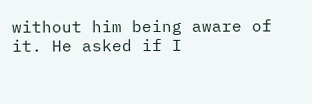without him being aware of it. He asked if I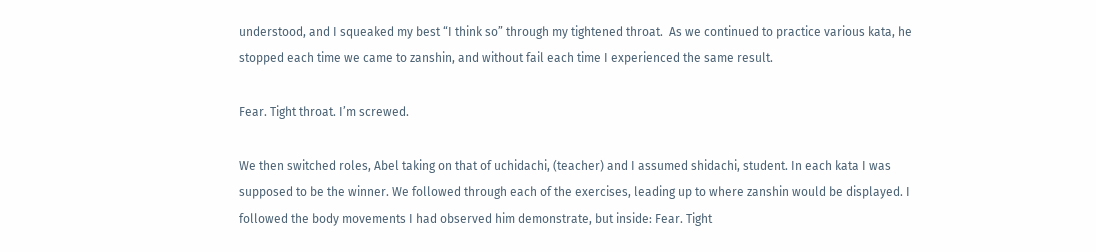understood, and I squeaked my best “I think so” through my tightened throat.  As we continued to practice various kata, he stopped each time we came to zanshin, and without fail each time I experienced the same result.

Fear. Tight throat. I’m screwed.

We then switched roles, Abel taking on that of uchidachi, (teacher) and I assumed shidachi, student. In each kata I was supposed to be the winner. We followed through each of the exercises, leading up to where zanshin would be displayed. I followed the body movements I had observed him demonstrate, but inside: Fear. Tight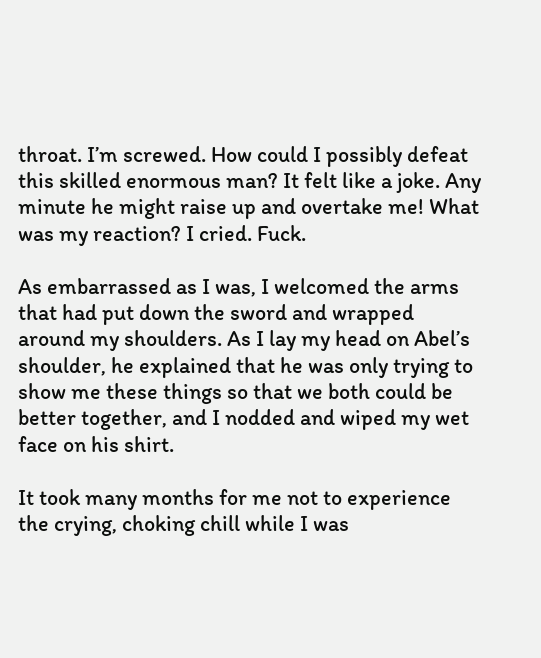throat. I’m screwed. How could I possibly defeat this skilled enormous man? It felt like a joke. Any minute he might raise up and overtake me! What was my reaction? I cried. Fuck.

As embarrassed as I was, I welcomed the arms that had put down the sword and wrapped around my shoulders. As I lay my head on Abel’s shoulder, he explained that he was only trying to show me these things so that we both could be better together, and I nodded and wiped my wet face on his shirt.

It took many months for me not to experience the crying, choking chill while I was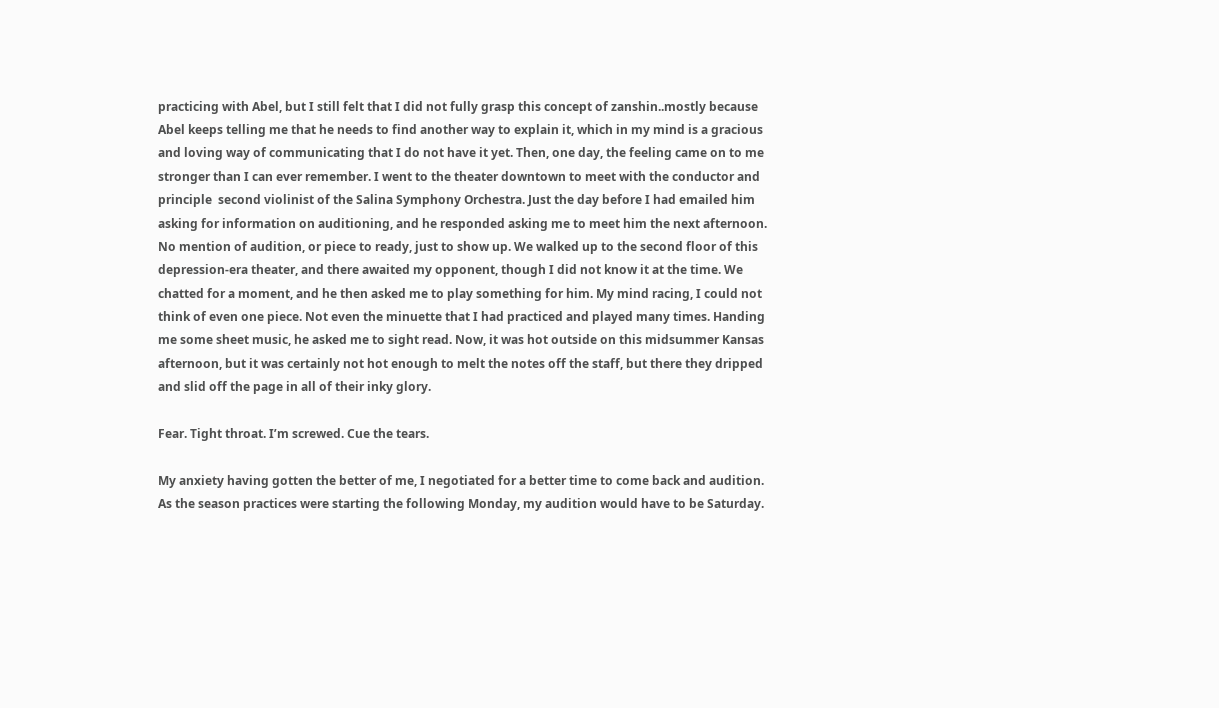practicing with Abel, but I still felt that I did not fully grasp this concept of zanshin..mostly because Abel keeps telling me that he needs to find another way to explain it, which in my mind is a gracious and loving way of communicating that I do not have it yet. Then, one day, the feeling came on to me stronger than I can ever remember. I went to the theater downtown to meet with the conductor and principle  second violinist of the Salina Symphony Orchestra. Just the day before I had emailed him asking for information on auditioning, and he responded asking me to meet him the next afternoon. No mention of audition, or piece to ready, just to show up. We walked up to the second floor of this depression-era theater, and there awaited my opponent, though I did not know it at the time. We chatted for a moment, and he then asked me to play something for him. My mind racing, I could not think of even one piece. Not even the minuette that I had practiced and played many times. Handing me some sheet music, he asked me to sight read. Now, it was hot outside on this midsummer Kansas afternoon, but it was certainly not hot enough to melt the notes off the staff, but there they dripped and slid off the page in all of their inky glory.

Fear. Tight throat. I’m screwed. Cue the tears.

My anxiety having gotten the better of me, I negotiated for a better time to come back and audition. As the season practices were starting the following Monday, my audition would have to be Saturday.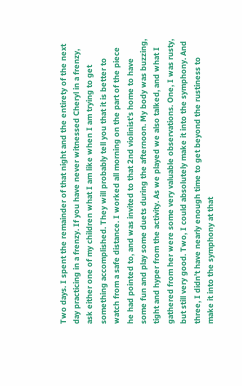Two days. I spent the remainder of that night and the entirety of the next day practicing in a frenzy. If you have never witnessed Cheryl in a frenzy, ask either one of my children what I am like when I am trying to get something accomplished. They will probably tell you that it is better to watch from a safe distance. I worked all morning on the part of the piece he had pointed to, and was invited to that 2nd violinist’s home to have some fun and play some duets during the afternoon. My body was buzzing, tight and hyper from the activity. As we played we also talked, and what I gathered from her were some very valuable observations. One, I was rusty, but still very good. Two, I could absolutely make it into the symphony. And three, I didn’t have nearly enough time to get beyond the rustiness to make it into the symphony at that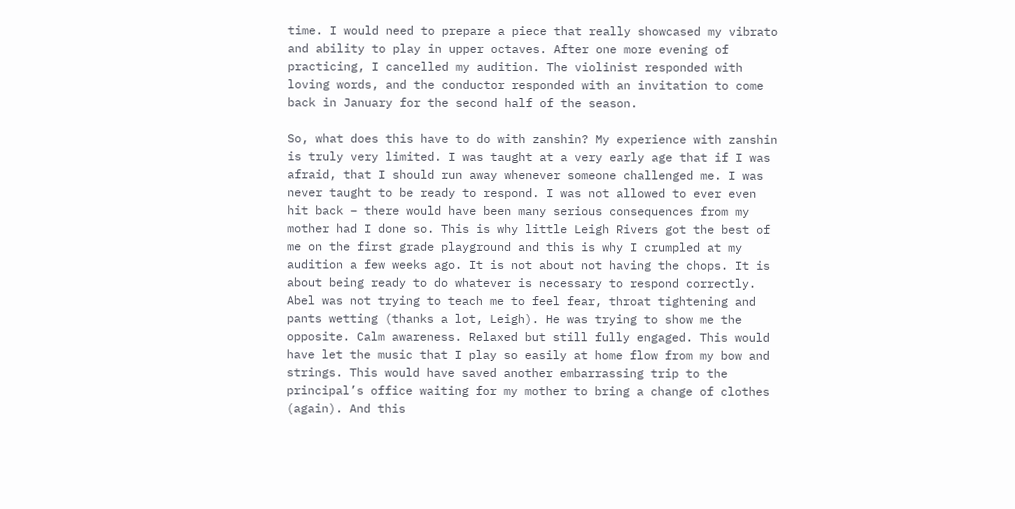time. I would need to prepare a piece that really showcased my vibrato and ability to play in upper octaves. After one more evening of practicing, I cancelled my audition. The violinist responded with loving words, and the conductor responded with an invitation to come back in January for the second half of the season.

So, what does this have to do with zanshin? My experience with zanshin is truly very limited. I was taught at a very early age that if I was afraid, that I should run away whenever someone challenged me. I was never taught to be ready to respond. I was not allowed to ever even hit back – there would have been many serious consequences from my mother had I done so. This is why little Leigh Rivers got the best of me on the first grade playground and this is why I crumpled at my audition a few weeks ago. It is not about not having the chops. It is about being ready to do whatever is necessary to respond correctly. Abel was not trying to teach me to feel fear, throat tightening and pants wetting (thanks a lot, Leigh). He was trying to show me the opposite. Calm awareness. Relaxed but still fully engaged. This would have let the music that I play so easily at home flow from my bow and strings. This would have saved another embarrassing trip to the principal’s office waiting for my mother to bring a change of clothes (again). And this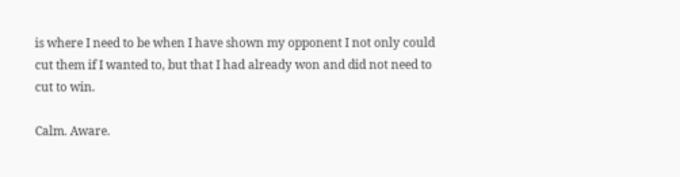is where I need to be when I have shown my opponent I not only could cut them if I wanted to, but that I had already won and did not need to cut to win.

Calm. Aware.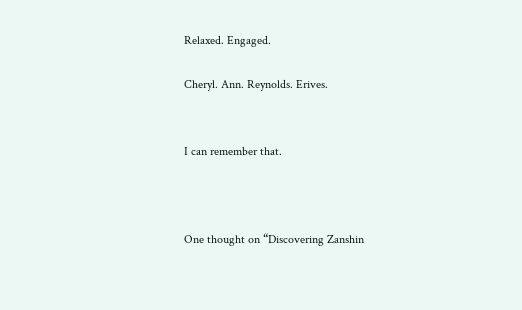Relaxed. Engaged.

Cheryl. Ann. Reynolds. Erives.


I can remember that.



One thought on “Discovering Zanshin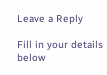Leave a Reply

Fill in your details below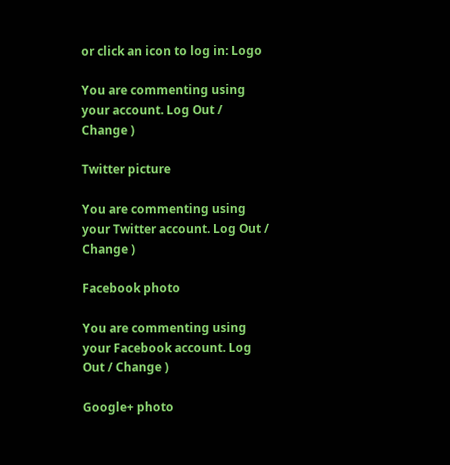or click an icon to log in: Logo

You are commenting using your account. Log Out / Change )

Twitter picture

You are commenting using your Twitter account. Log Out / Change )

Facebook photo

You are commenting using your Facebook account. Log Out / Change )

Google+ photo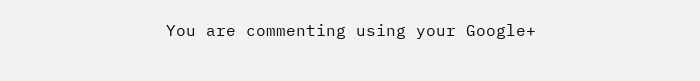You are commenting using your Google+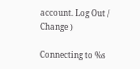account. Log Out / Change )

Connecting to %s